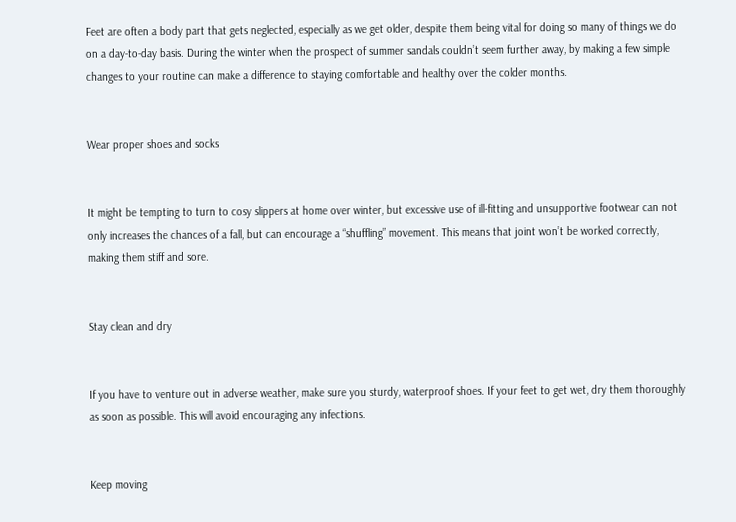Feet are often a body part that gets neglected, especially as we get older, despite them being vital for doing so many of things we do on a day-to-day basis. During the winter when the prospect of summer sandals couldn’t seem further away, by making a few simple changes to your routine can make a difference to staying comfortable and healthy over the colder months.


Wear proper shoes and socks


It might be tempting to turn to cosy slippers at home over winter, but excessive use of ill-fitting and unsupportive footwear can not only increases the chances of a fall, but can encourage a “shuffling” movement. This means that joint won’t be worked correctly, making them stiff and sore.


Stay clean and dry


If you have to venture out in adverse weather, make sure you sturdy, waterproof shoes. If your feet to get wet, dry them thoroughly as soon as possible. This will avoid encouraging any infections.


Keep moving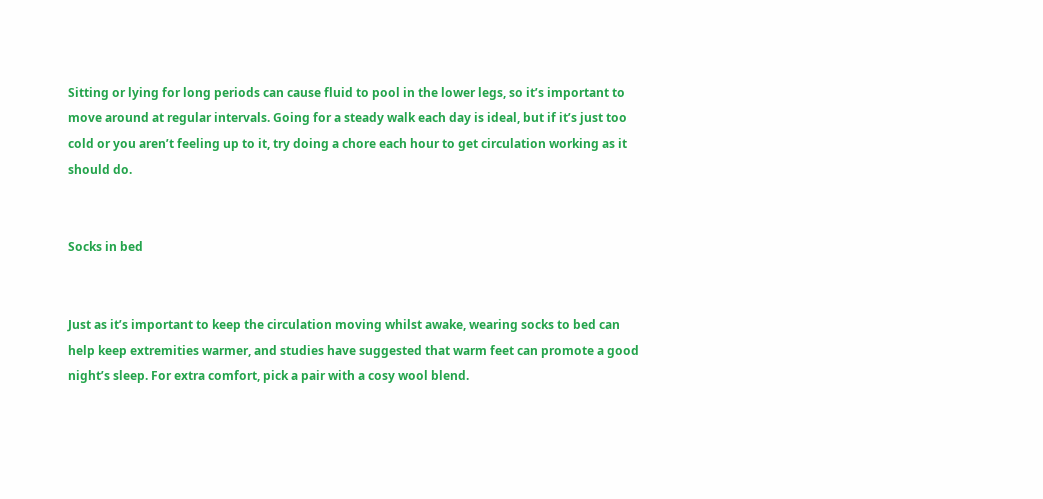Sitting or lying for long periods can cause fluid to pool in the lower legs, so it’s important to move around at regular intervals. Going for a steady walk each day is ideal, but if it’s just too cold or you aren’t feeling up to it, try doing a chore each hour to get circulation working as it should do.


Socks in bed


Just as it’s important to keep the circulation moving whilst awake, wearing socks to bed can help keep extremities warmer, and studies have suggested that warm feet can promote a good night’s sleep. For extra comfort, pick a pair with a cosy wool blend.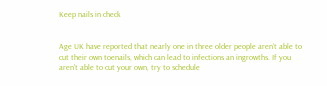Keep nails in check


Age UK have reported that nearly one in three older people aren’t able to cut their own toenails, which can lead to infections an ingrowths. If you aren’t able to cut your own, try to schedule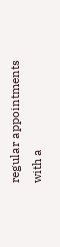regular appointments with a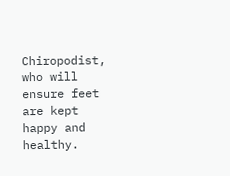Chiropodist, who will ensure feet are kept happy and healthy.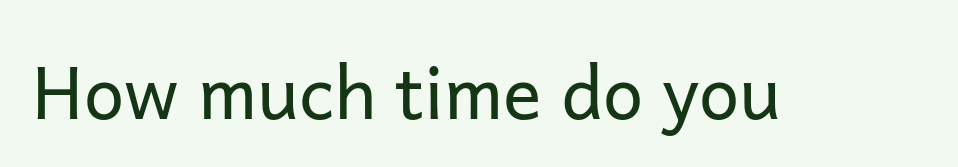How much time do you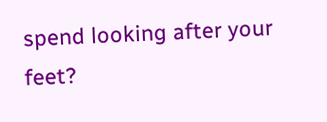spend looking after your feet?